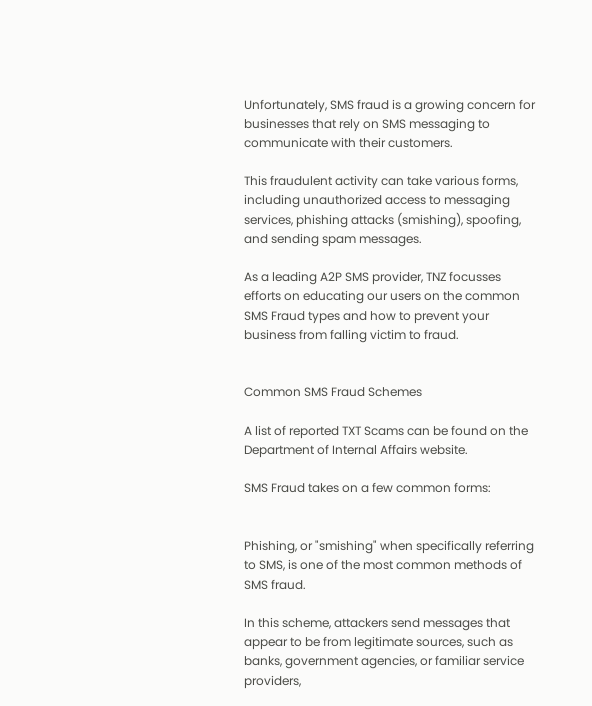Unfortunately, SMS fraud is a growing concern for businesses that rely on SMS messaging to communicate with their customers.

This fraudulent activity can take various forms, including unauthorized access to messaging services, phishing attacks (smishing), spoofing, and sending spam messages.

As a leading A2P SMS provider, TNZ focusses efforts on educating our users on the common SMS Fraud types and how to prevent your business from falling victim to fraud.


Common SMS Fraud Schemes

A list of reported TXT Scams can be found on the Department of Internal Affairs website.

SMS Fraud takes on a few common forms:


Phishing, or "smishing" when specifically referring to SMS, is one of the most common methods of SMS fraud.

In this scheme, attackers send messages that appear to be from legitimate sources, such as banks, government agencies, or familiar service providers,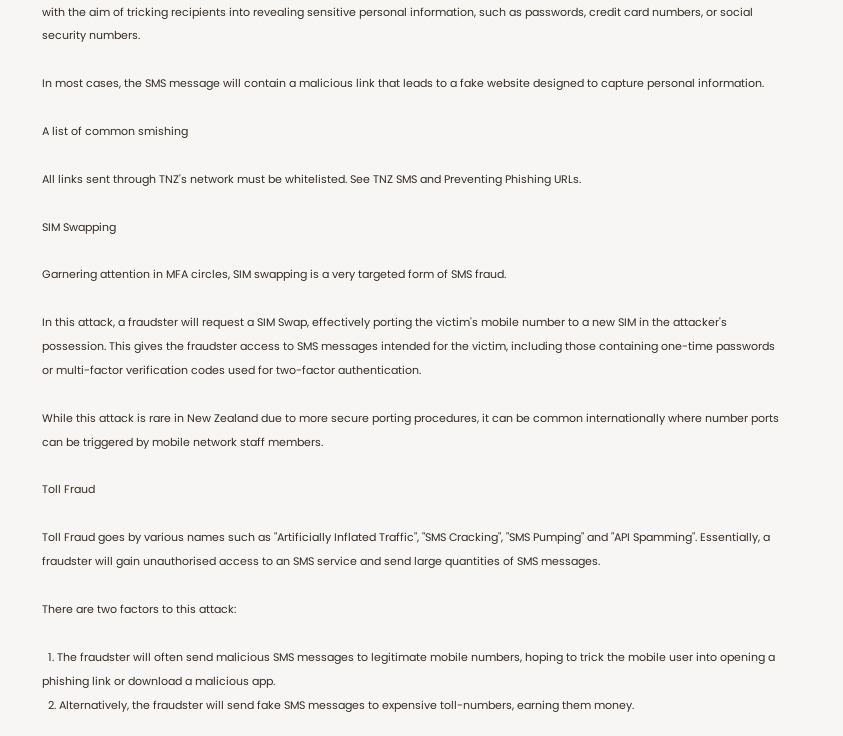with the aim of tricking recipients into revealing sensitive personal information, such as passwords, credit card numbers, or social security numbers.

In most cases, the SMS message will contain a malicious link that leads to a fake website designed to capture personal information.

A list of common smishing

All links sent through TNZ's network must be whitelisted. See TNZ SMS and Preventing Phishing URLs.

SIM Swapping

Garnering attention in MFA circles, SIM swapping is a very targeted form of SMS fraud.

In this attack, a fraudster will request a SIM Swap, effectively porting the victim's mobile number to a new SIM in the attacker's possession. This gives the fraudster access to SMS messages intended for the victim, including those containing one-time passwords or multi-factor verification codes used for two-factor authentication.

While this attack is rare in New Zealand due to more secure porting procedures, it can be common internationally where number ports can be triggered by mobile network staff members.

Toll Fraud

Toll Fraud goes by various names such as "Artificially Inflated Traffic", "SMS Cracking", "SMS Pumping" and "API Spamming". Essentially, a fraudster will gain unauthorised access to an SMS service and send large quantities of SMS messages.

There are two factors to this attack:

  1. The fraudster will often send malicious SMS messages to legitimate mobile numbers, hoping to trick the mobile user into opening a phishing link or download a malicious app.
  2. Alternatively, the fraudster will send fake SMS messages to expensive toll-numbers, earning them money.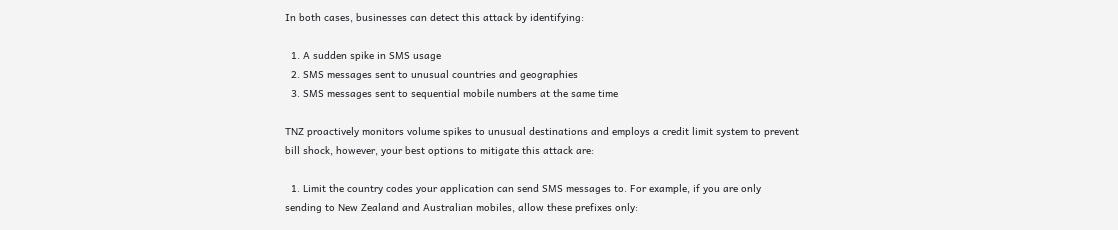In both cases, businesses can detect this attack by identifying:

  1. A sudden spike in SMS usage
  2. SMS messages sent to unusual countries and geographies
  3. SMS messages sent to sequential mobile numbers at the same time

TNZ proactively monitors volume spikes to unusual destinations and employs a credit limit system to prevent bill shock, however, your best options to mitigate this attack are:

  1. Limit the country codes your application can send SMS messages to. For example, if you are only sending to New Zealand and Australian mobiles, allow these prefixes only: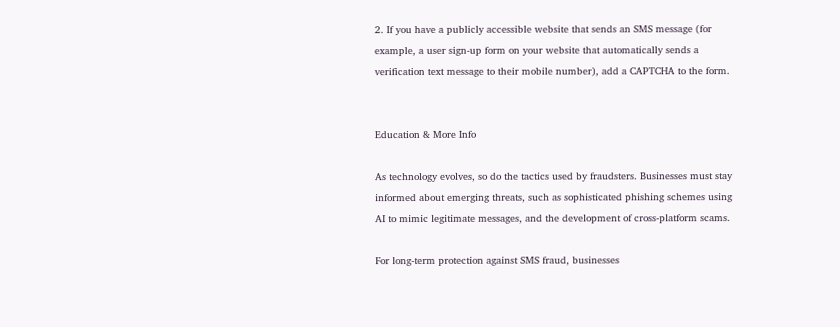2. If you have a publicly accessible website that sends an SMS message (for example, a user sign-up form on your website that automatically sends a verification text message to their mobile number), add a CAPTCHA to the form.


Education & More Info

As technology evolves, so do the tactics used by fraudsters. Businesses must stay informed about emerging threats, such as sophisticated phishing schemes using AI to mimic legitimate messages, and the development of cross-platform scams.

For long-term protection against SMS fraud, businesses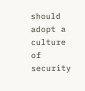should adopt a culture of security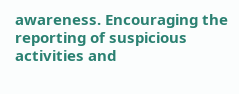awareness. Encouraging the reporting of suspicious activities and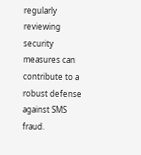regularly reviewing security measures can contribute to a robust defense against SMS fraud.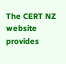The CERT NZ website provides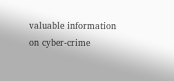valuable information on cyber-crime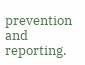prevention and reporting.